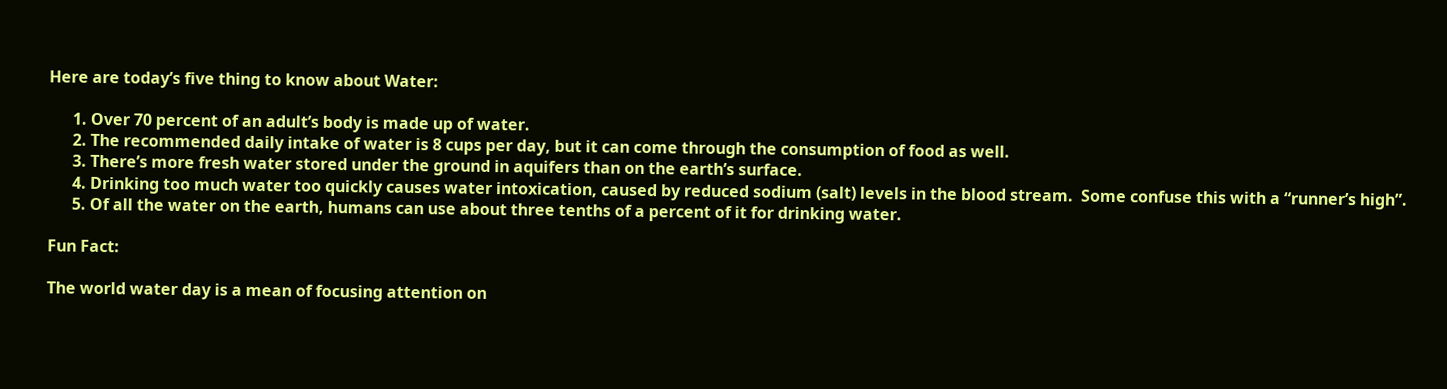Here are today’s five thing to know about Water:

      1. Over 70 percent of an adult’s body is made up of water.
      2. The recommended daily intake of water is 8 cups per day, but it can come through the consumption of food as well.
      3. There’s more fresh water stored under the ground in aquifers than on the earth’s surface.
      4. Drinking too much water too quickly causes water intoxication, caused by reduced sodium (salt) levels in the blood stream.  Some confuse this with a “runner’s high”.
      5. Of all the water on the earth, humans can use about three tenths of a percent of it for drinking water.

Fun Fact:

The world water day is a mean of focusing attention on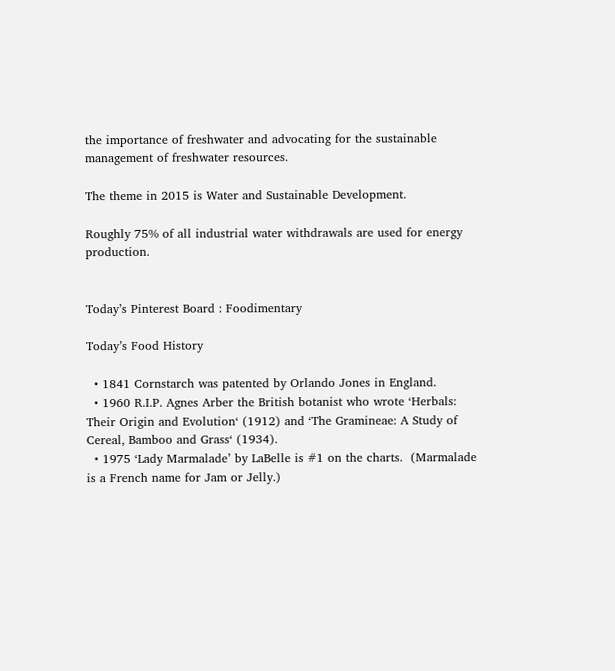the importance of freshwater and advocating for the sustainable management of freshwater resources.

The theme in 2015 is Water and Sustainable Development.

Roughly 75% of all industrial water withdrawals are used for energy production.


Today’s Pinterest Board : Foodimentary

Today’s Food History

  • 1841 Cornstarch was patented by Orlando Jones in England.
  • 1960 R.I.P. Agnes Arber the British botanist who wrote ‘Herbals: Their Origin and Evolution‘ (1912) and ‘The Gramineae: A Study of Cereal, Bamboo and Grass‘ (1934).
  • 1975 ‘Lady Marmalade’ by LaBelle is #1 on the charts.  (Marmalade is a French name for Jam or Jelly.)